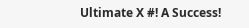Ultimate X #! A Success!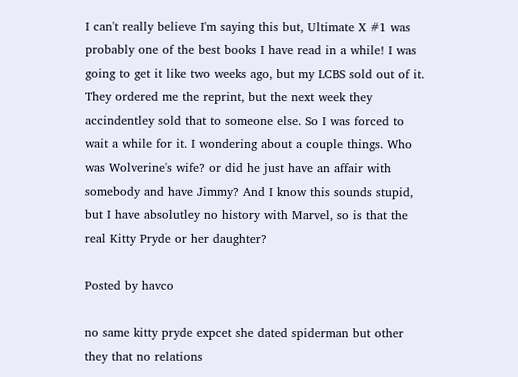I can't really believe I'm saying this but, Ultimate X #1 was probably one of the best books I have read in a while! I was going to get it like two weeks ago, but my LCBS sold out of it. They ordered me the reprint, but the next week they accindentley sold that to someone else. So I was forced to wait a while for it. I wondering about a couple things. Who was Wolverine's wife? or did he just have an affair with somebody and have Jimmy? And I know this sounds stupid, but I have absolutley no history with Marvel, so is that the real Kitty Pryde or her daughter?

Posted by havco

no same kitty pryde expcet she dated spiderman but other they that no relations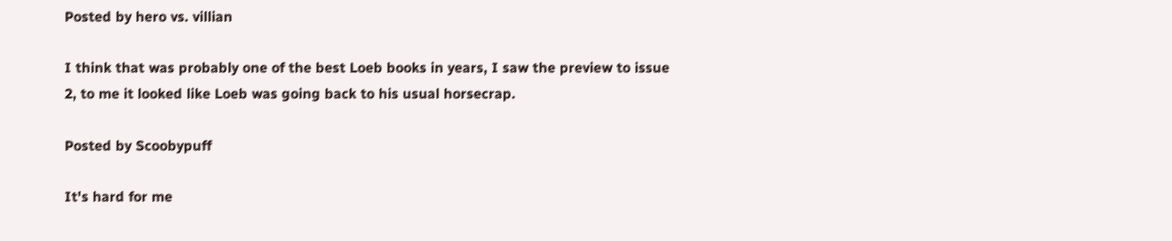Posted by hero vs. villian

I think that was probably one of the best Loeb books in years, I saw the preview to issue 2, to me it looked like Loeb was going back to his usual horsecrap.

Posted by Scoobypuff

It's hard for me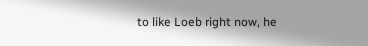to like Loeb right now, he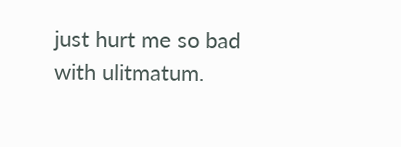just hurt me so bad with ulitmatum.